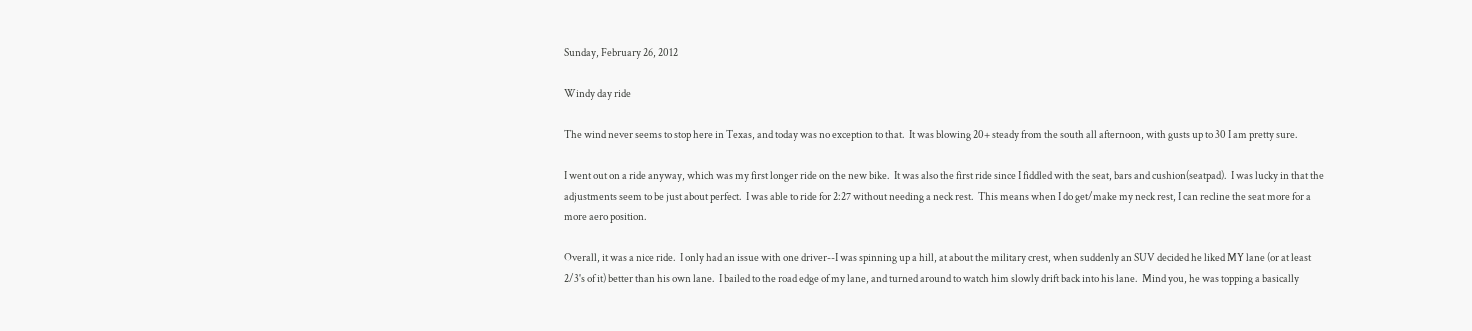Sunday, February 26, 2012

Windy day ride

The wind never seems to stop here in Texas, and today was no exception to that.  It was blowing 20+ steady from the south all afternoon, with gusts up to 30 I am pretty sure.

I went out on a ride anyway, which was my first longer ride on the new bike.  It was also the first ride since I fiddled with the seat, bars and cushion(seatpad).  I was lucky in that the adjustments seem to be just about perfect.  I was able to ride for 2:27 without needing a neck rest.  This means when I do get/make my neck rest, I can recline the seat more for a more aero position.

Overall, it was a nice ride.  I only had an issue with one driver--I was spinning up a hill, at about the military crest, when suddenly an SUV decided he liked MY lane (or at least 2/3's of it) better than his own lane.  I bailed to the road edge of my lane, and turned around to watch him slowly drift back into his lane.  Mind you, he was topping a basically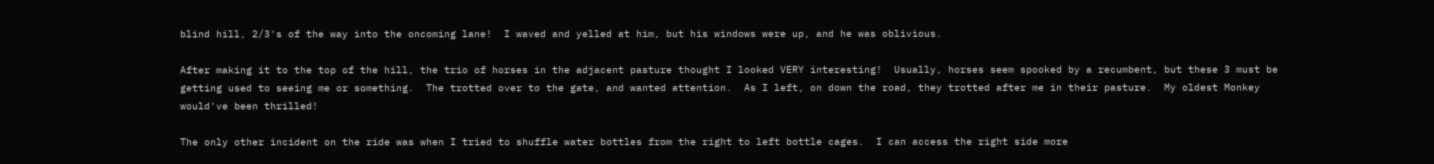blind hill, 2/3's of the way into the oncoming lane!  I waved and yelled at him, but his windows were up, and he was oblivious.

After making it to the top of the hill, the trio of horses in the adjacent pasture thought I looked VERY interesting!  Usually, horses seem spooked by a recumbent, but these 3 must be getting used to seeing me or something.  The trotted over to the gate, and wanted attention.  As I left, on down the road, they trotted after me in their pasture.  My oldest Monkey would've been thrilled!

The only other incident on the ride was when I tried to shuffle water bottles from the right to left bottle cages.  I can access the right side more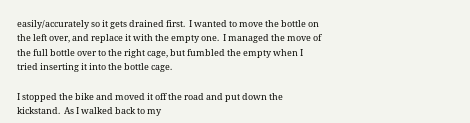easily/accurately so it gets drained first.  I wanted to move the bottle on the left over, and replace it with the empty one.  I managed the move of the full bottle over to the right cage, but fumbled the empty when I tried inserting it into the bottle cage.

I stopped the bike and moved it off the road and put down the kickstand.  As I walked back to my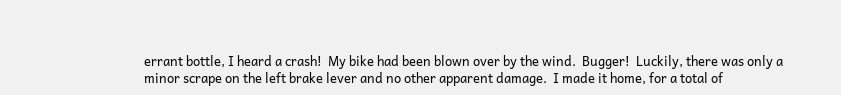errant bottle, I heard a crash!  My bike had been blown over by the wind.  Bugger!  Luckily, there was only a minor scrape on the left brake lever and no other apparent damage.  I made it home, for a total of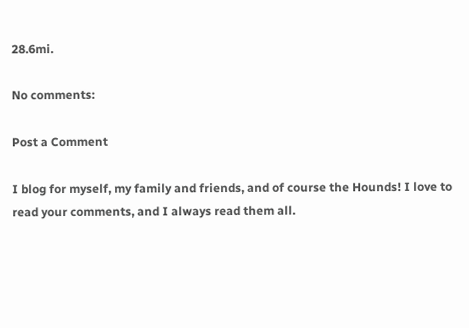28.6mi.

No comments:

Post a Comment

I blog for myself, my family and friends, and of course the Hounds! I love to read your comments, and I always read them all.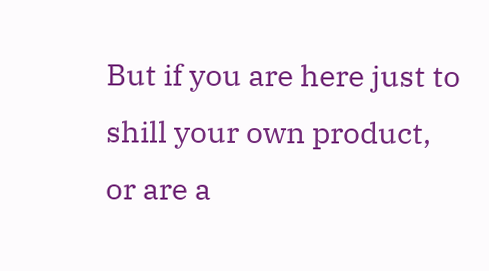But if you are here just to shill your own product, or are a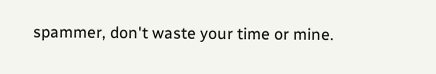spammer, don't waste your time or mine.